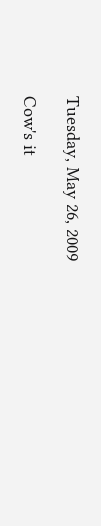Tuesday, May 26, 2009

Cow's it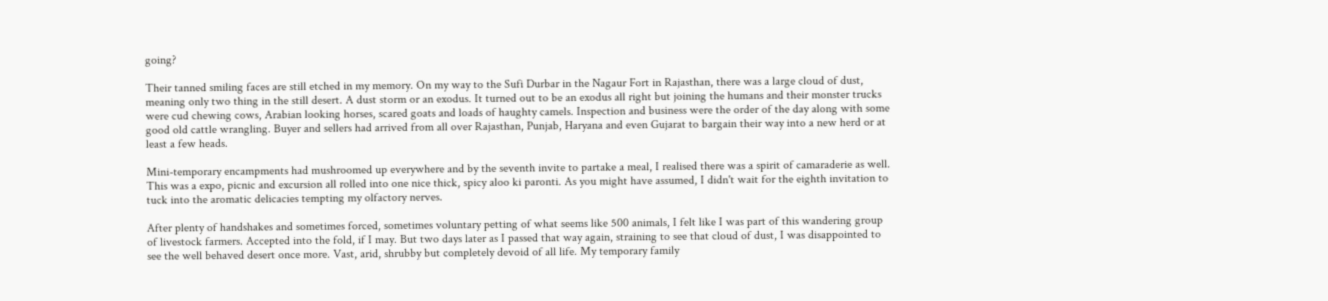going?

Their tanned smiling faces are still etched in my memory. On my way to the Sufi Durbar in the Nagaur Fort in Rajasthan, there was a large cloud of dust, meaning only two thing in the still desert. A dust storm or an exodus. It turned out to be an exodus all right but joining the humans and their monster trucks were cud chewing cows, Arabian looking horses, scared goats and loads of haughty camels. Inspection and business were the order of the day along with some good old cattle wrangling. Buyer and sellers had arrived from all over Rajasthan, Punjab, Haryana and even Gujarat to bargain their way into a new herd or at least a few heads.

Mini-temporary encampments had mushroomed up everywhere and by the seventh invite to partake a meal, I realised there was a spirit of camaraderie as well. This was a expo, picnic and excursion all rolled into one nice thick, spicy aloo ki paronti. As you might have assumed, I didn't wait for the eighth invitation to tuck into the aromatic delicacies tempting my olfactory nerves.

After plenty of handshakes and sometimes forced, sometimes voluntary petting of what seems like 500 animals, I felt like I was part of this wandering group of livestock farmers. Accepted into the fold, if I may. But two days later as I passed that way again, straining to see that cloud of dust, I was disappointed to see the well behaved desert once more. Vast, arid, shrubby but completely devoid of all life. My temporary family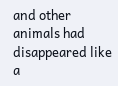and other animals had disappeared like a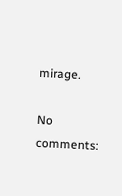mirage.

No comments: